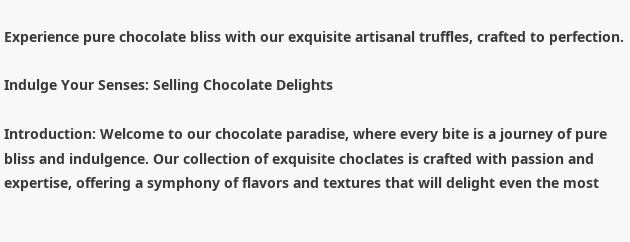Experience pure chocolate bliss with our exquisite artisanal truffles, crafted to perfection.

Indulge Your Senses: Selling Chocolate Delights

Introduction: Welcome to our chocolate paradise, where every bite is a journey of pure bliss and indulgence. Our collection of exquisite choclates is crafted with passion and expertise, offering a symphony of flavors and textures that will delight even the most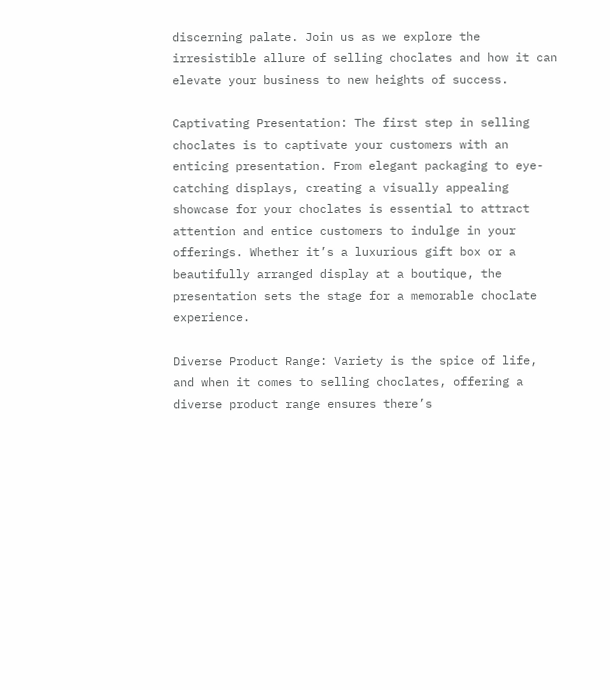discerning palate. Join us as we explore the irresistible allure of selling choclates and how it can elevate your business to new heights of success.

Captivating Presentation: The first step in selling choclates is to captivate your customers with an enticing presentation. From elegant packaging to eye-catching displays, creating a visually appealing showcase for your choclates is essential to attract attention and entice customers to indulge in your offerings. Whether it’s a luxurious gift box or a beautifully arranged display at a boutique, the presentation sets the stage for a memorable choclate experience.

Diverse Product Range: Variety is the spice of life, and when it comes to selling choclates, offering a diverse product range ensures there’s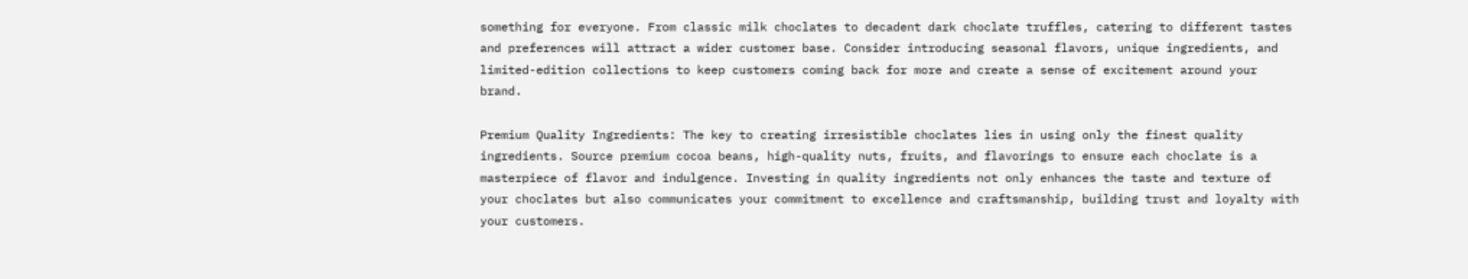something for everyone. From classic milk choclates to decadent dark choclate truffles, catering to different tastes and preferences will attract a wider customer base. Consider introducing seasonal flavors, unique ingredients, and limited-edition collections to keep customers coming back for more and create a sense of excitement around your brand.

Premium Quality Ingredients: The key to creating irresistible choclates lies in using only the finest quality ingredients. Source premium cocoa beans, high-quality nuts, fruits, and flavorings to ensure each choclate is a masterpiece of flavor and indulgence. Investing in quality ingredients not only enhances the taste and texture of your choclates but also communicates your commitment to excellence and craftsmanship, building trust and loyalty with your customers.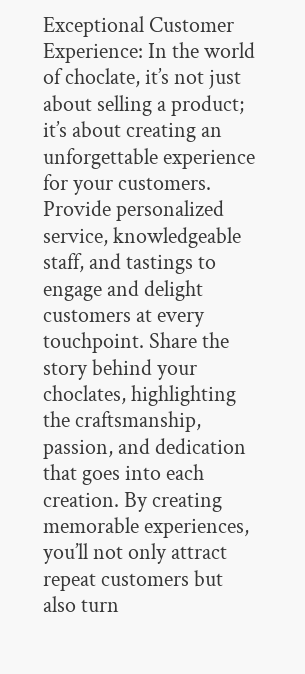Exceptional Customer Experience: In the world of choclate, it’s not just about selling a product; it’s about creating an unforgettable experience for your customers. Provide personalized service, knowledgeable staff, and tastings to engage and delight customers at every touchpoint. Share the story behind your choclates, highlighting the craftsmanship, passion, and dedication that goes into each creation. By creating memorable experiences, you’ll not only attract repeat customers but also turn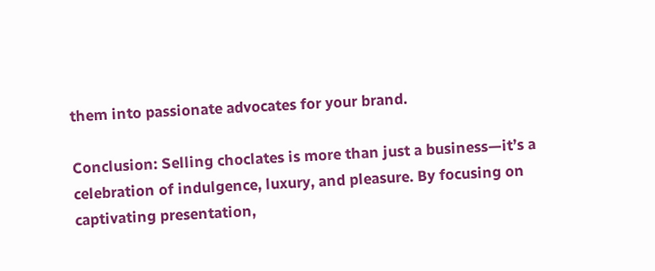them into passionate advocates for your brand.

Conclusion: Selling choclates is more than just a business—it’s a celebration of indulgence, luxury, and pleasure. By focusing on captivating presentation,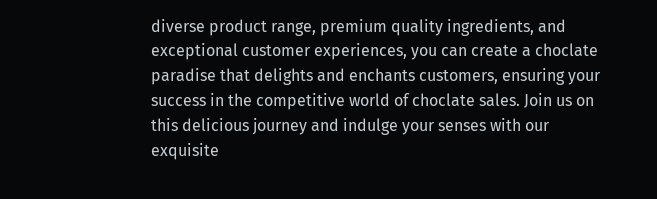diverse product range, premium quality ingredients, and exceptional customer experiences, you can create a choclate paradise that delights and enchants customers, ensuring your success in the competitive world of choclate sales. Join us on this delicious journey and indulge your senses with our exquisite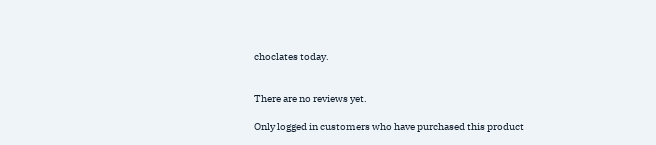choclates today.


There are no reviews yet.

Only logged in customers who have purchased this product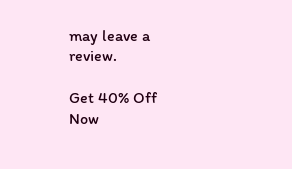may leave a review.

Get 40% Off Now